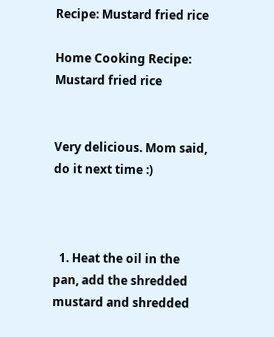Recipe: Mustard fried rice

Home Cooking Recipe: Mustard fried rice


Very delicious. Mom said, do it next time :)



  1. Heat the oil in the pan, add the shredded mustard and shredded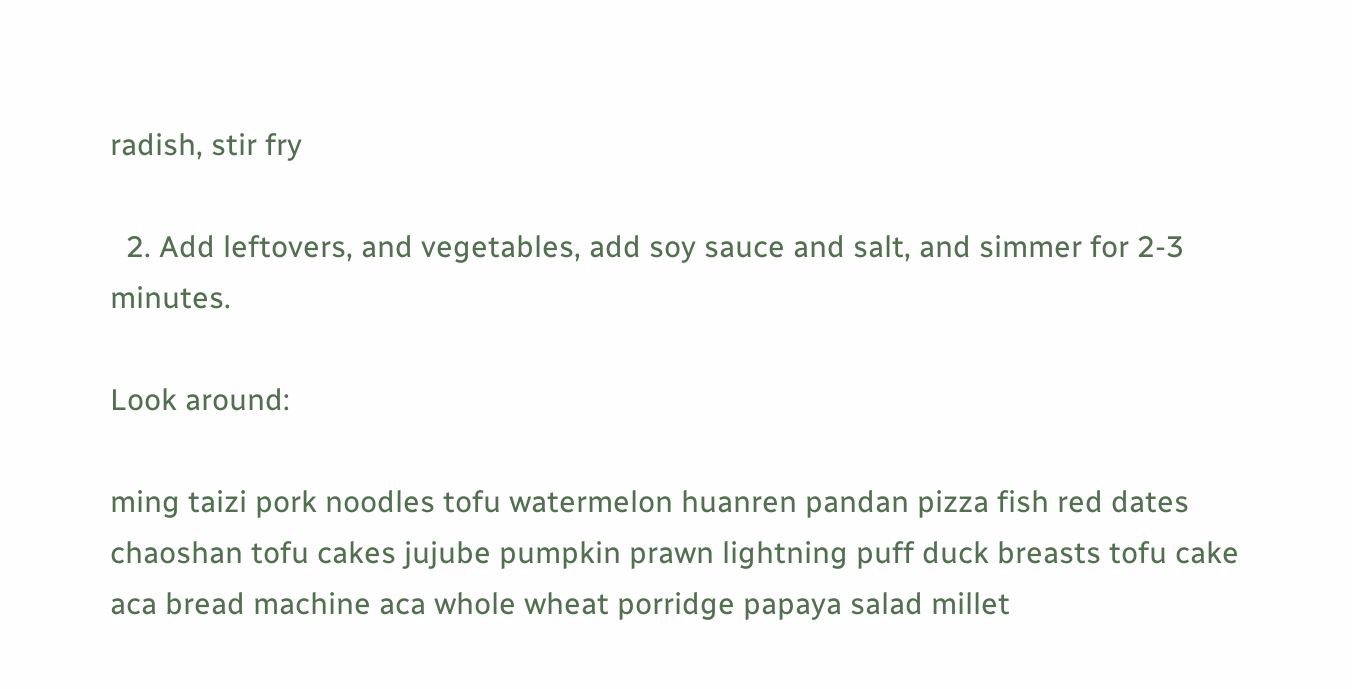radish, stir fry

  2. Add leftovers, and vegetables, add soy sauce and salt, and simmer for 2-3 minutes.

Look around:

ming taizi pork noodles tofu watermelon huanren pandan pizza fish red dates chaoshan tofu cakes jujube pumpkin prawn lightning puff duck breasts tofu cake aca bread machine aca whole wheat porridge papaya salad millet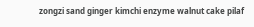zongzi sand ginger kimchi enzyme walnut cake pilaf